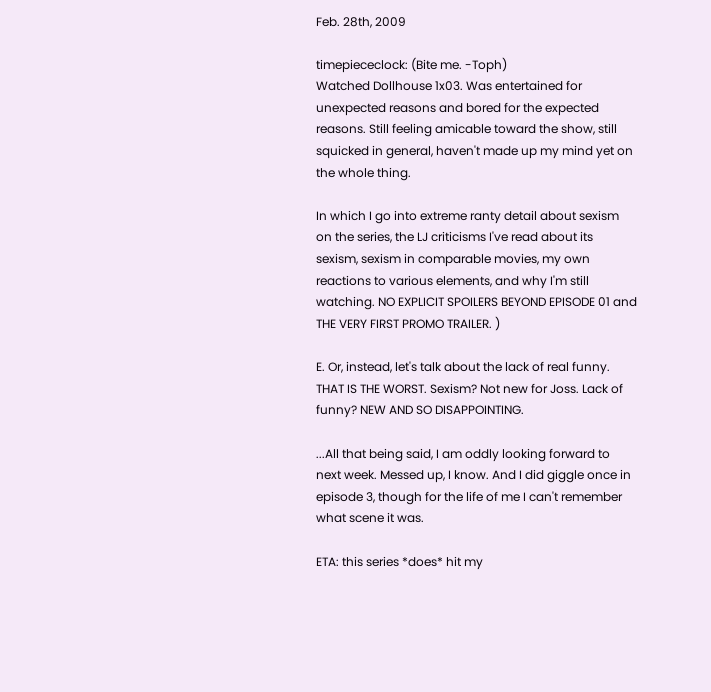Feb. 28th, 2009

timepiececlock: (Bite me. -Toph)
Watched Dollhouse 1x03. Was entertained for unexpected reasons and bored for the expected reasons. Still feeling amicable toward the show, still squicked in general, haven't made up my mind yet on the whole thing.

In which I go into extreme ranty detail about sexism on the series, the LJ criticisms I've read about its sexism, sexism in comparable movies, my own reactions to various elements, and why I'm still watching. NO EXPLICIT SPOILERS BEYOND EPISODE 01 and THE VERY FIRST PROMO TRAILER. )

E. Or, instead, let's talk about the lack of real funny. THAT IS THE WORST. Sexism? Not new for Joss. Lack of funny? NEW AND SO DISAPPOINTING.

...All that being said, I am oddly looking forward to next week. Messed up, I know. And I did giggle once in episode 3, though for the life of me I can't remember what scene it was.

ETA: this series *does* hit my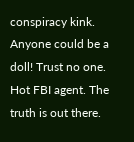conspiracy kink. Anyone could be a doll! Trust no one. Hot FBI agent. The truth is out there.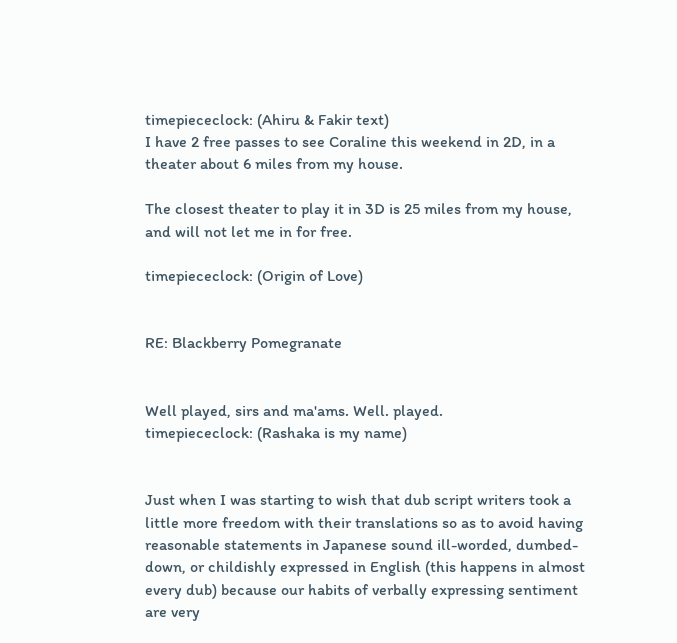timepiececlock: (Ahiru & Fakir text)
I have 2 free passes to see Coraline this weekend in 2D, in a theater about 6 miles from my house.

The closest theater to play it in 3D is 25 miles from my house, and will not let me in for free.

timepiececlock: (Origin of Love)


RE: Blackberry Pomegranate


Well played, sirs and ma'ams. Well. played.
timepiececlock: (Rashaka is my name)


Just when I was starting to wish that dub script writers took a little more freedom with their translations so as to avoid having reasonable statements in Japanese sound ill-worded, dumbed-down, or childishly expressed in English (this happens in almost every dub) because our habits of verbally expressing sentiment are very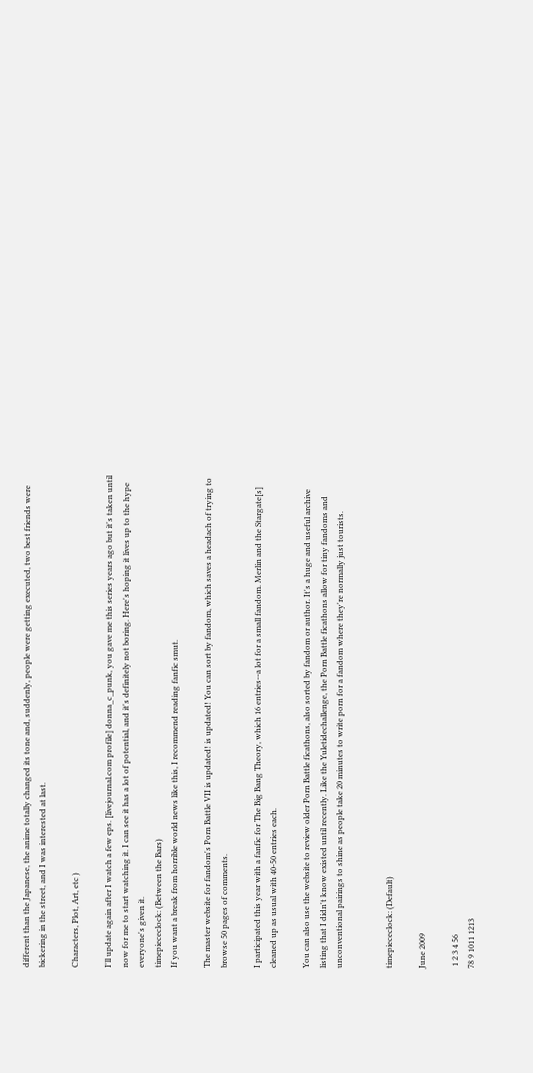different than the Japanese, the anime totally changed its tone and, suddenly, people were getting executed, two best friends were bickering in the street, and I was interested at last.

Characters, Plot, Art, etc )

I'll update again after I watch a few eps. [livejournal.com profile] donna_c_punk, you gave me this series years ago but it's taken until now for me to start watching it. I can see it has a lot of potential, and it's definitely not boring. Here's hoping it lives up to the hype everyone's given it.
timepiececlock: (Between the Bars)
If you want a break from horrible world news like this, I recommend reading fanfic smut.

The master website for fandom's Porn Battle VII is updated! is updated! You can sort by fandom, which saves a headach of trying to browse 50 pages of comments.

I participated this year with a fanfic for The Big Bang Theory, which 16 entries--a lot for a small fandom. Merlin and the Stargate[s] cleaned up as usual with 40-50 entries each.

You can also use the website to review older Porn Battle ficathons, also sorted by fandom or author. It's a huge and useful archive listing that I didn't know existed until recently. Like the Yuletidechallenge, the Porn Battle ficathons allow for tiny fandoms and unconventional pairings to shine as people take 20 minutes to write porn for a fandom where they're normally just tourists.


timepiececlock: (Default)

June 2009

 1 2 3 4 56
78 9 1011 1213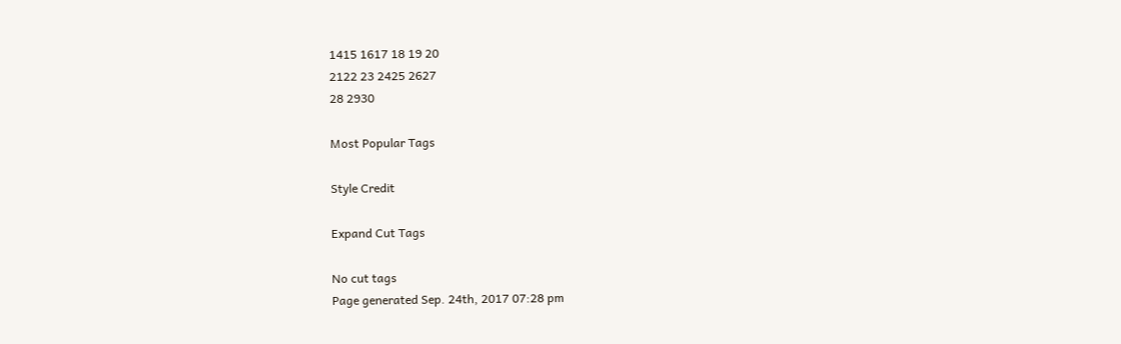1415 1617 18 19 20
2122 23 2425 2627
28 2930

Most Popular Tags

Style Credit

Expand Cut Tags

No cut tags
Page generated Sep. 24th, 2017 07:28 pm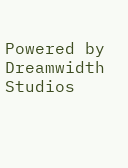Powered by Dreamwidth Studios